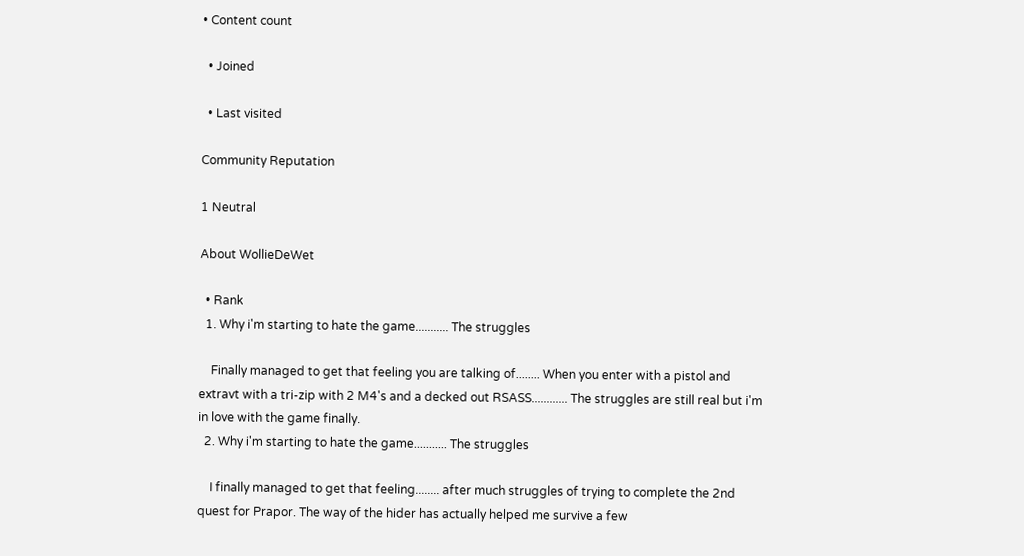• Content count

  • Joined

  • Last visited

Community Reputation

1 Neutral

About WollieDeWet

  • Rank
  1. Why i'm starting to hate the game........... The struggles

    Finally managed to get that feeling you are talking of........ When you enter with a pistol and extravt with a tri-zip with 2 M4's and a decked out RSASS............ The struggles are still real but i'm in love with the game finally.
  2. Why i'm starting to hate the game........... The struggles

    I finally managed to get that feeling........ after much struggles of trying to complete the 2nd quest for Prapor. The way of the hider has actually helped me survive a few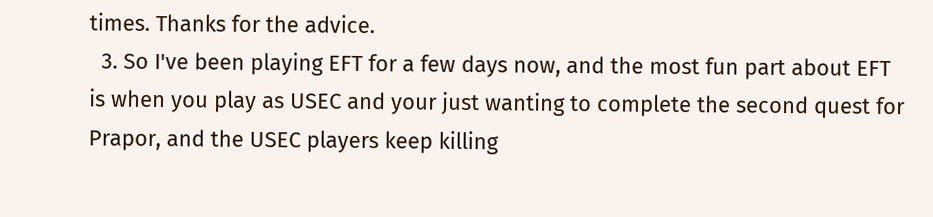times. Thanks for the advice.
  3. So I've been playing EFT for a few days now, and the most fun part about EFT is when you play as USEC and your just wanting to complete the second quest for Prapor, and the USEC players keep killing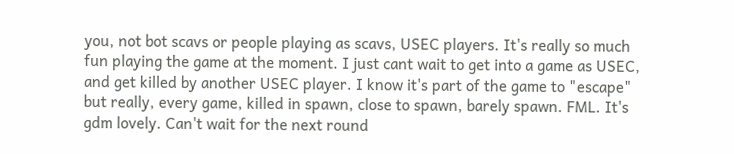you, not bot scavs or people playing as scavs, USEC players. It's really so much fun playing the game at the moment. I just cant wait to get into a game as USEC, and get killed by another USEC player. I know it's part of the game to "escape" but really, every game, killed in spawn, close to spawn, barely spawn. FML. It's gdm lovely. Can't wait for the next round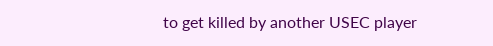to get killed by another USEC player